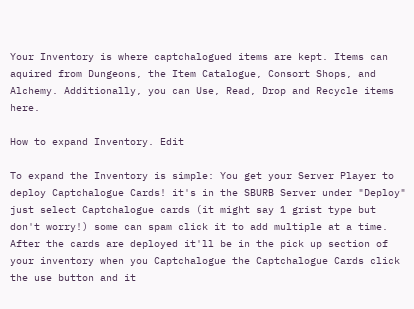Your Inventory is where captchalogued items are kept. Items can aquired from Dungeons, the Item Catalogue, Consort Shops, and Alchemy. Additionally, you can Use, Read, Drop and Recycle items here.

How to expand Inventory. Edit

To expand the Inventory is simple: You get your Server Player to deploy Captchalogue Cards! it's in the SBURB Server under "Deploy" just select Captchalogue cards (it might say 1 grist type but don't worry!) some can spam click it to add multiple at a time. After the cards are deployed it'll be in the pick up section of your inventory when you Captchalogue the Captchalogue Cards click the use button and it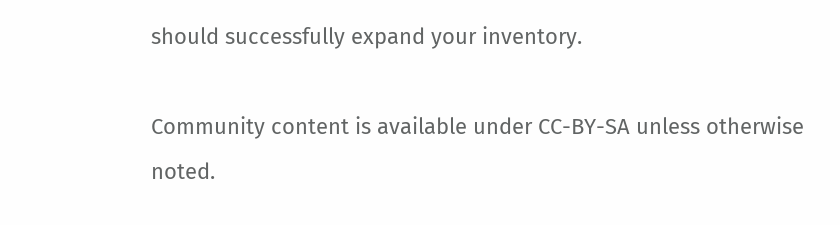should successfully expand your inventory.

Community content is available under CC-BY-SA unless otherwise noted.